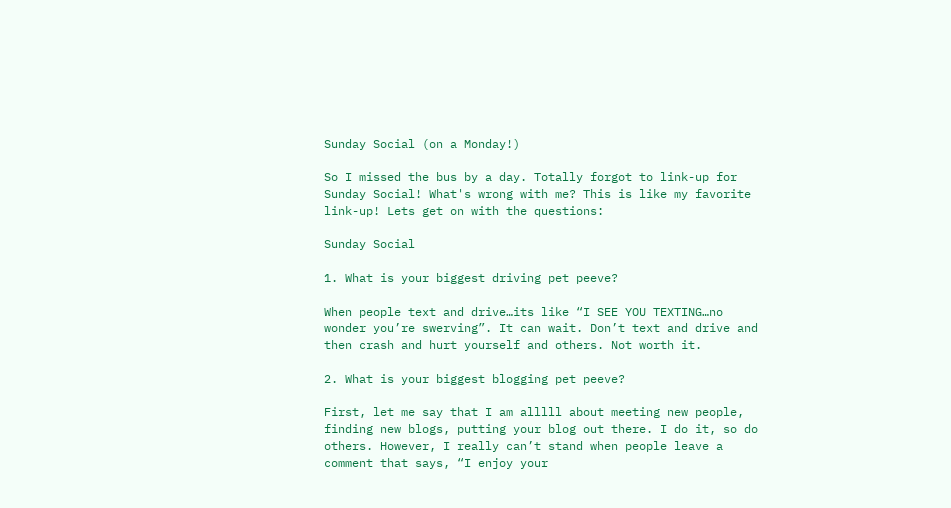Sunday Social (on a Monday!)

So I missed the bus by a day. Totally forgot to link-up for Sunday Social! What's wrong with me? This is like my favorite link-up! Lets get on with the questions:

Sunday Social

1. What is your biggest driving pet peeve?

When people text and drive…its like “I SEE YOU TEXTING…no wonder you’re swerving”. It can wait. Don’t text and drive and then crash and hurt yourself and others. Not worth it.

2. What is your biggest blogging pet peeve?

First, let me say that I am alllll about meeting new people, finding new blogs, putting your blog out there. I do it, so do others. However, I really can’t stand when people leave a comment that says, “I enjoy your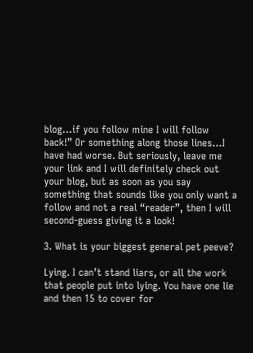blog…if you follow mine I will follow back!” Or something along those lines…I have had worse. But seriously, leave me your link and I will definitely check out your blog, but as soon as you say something that sounds like you only want a follow and not a real “reader”, then I will second-guess giving it a look!

3. What is your biggest general pet peeve?

Lying. I can’t stand liars, or all the work that people put into lying. You have one lie and then 15 to cover for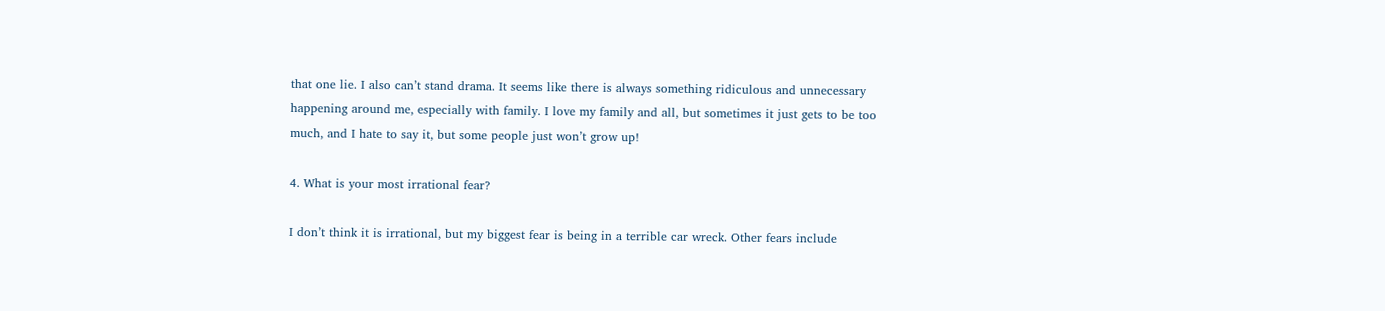that one lie. I also can’t stand drama. It seems like there is always something ridiculous and unnecessary happening around me, especially with family. I love my family and all, but sometimes it just gets to be too much, and I hate to say it, but some people just won’t grow up!

4. What is your most irrational fear?

I don’t think it is irrational, but my biggest fear is being in a terrible car wreck. Other fears include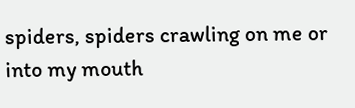spiders, spiders crawling on me or into my mouth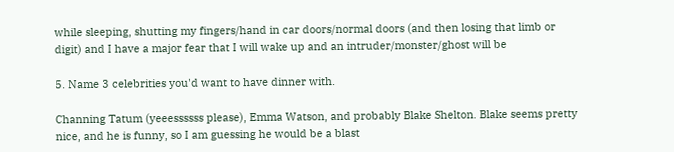while sleeping, shutting my fingers/hand in car doors/normal doors (and then losing that limb or digit) and I have a major fear that I will wake up and an intruder/monster/ghost will be

5. Name 3 celebrities you'd want to have dinner with.

Channing Tatum (yeeessssss please), Emma Watson, and probably Blake Shelton. Blake seems pretty nice, and he is funny, so I am guessing he would be a blast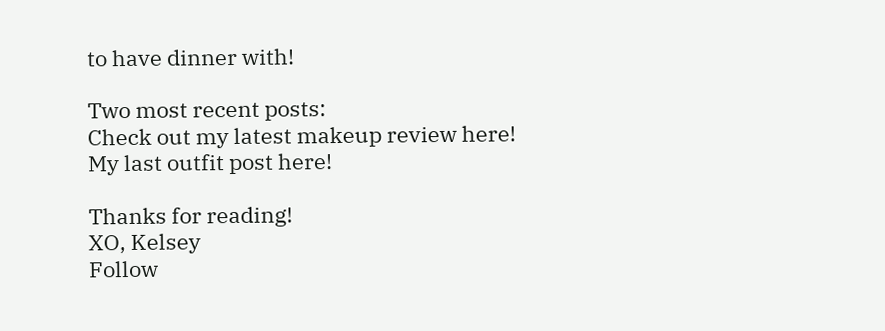to have dinner with!

Two most recent posts:
Check out my latest makeup review here!
My last outfit post here!

Thanks for reading!
XO, Kelsey
Follow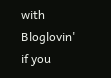with Bloglovin' if you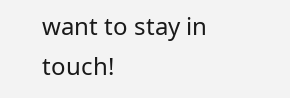want to stay in touch!